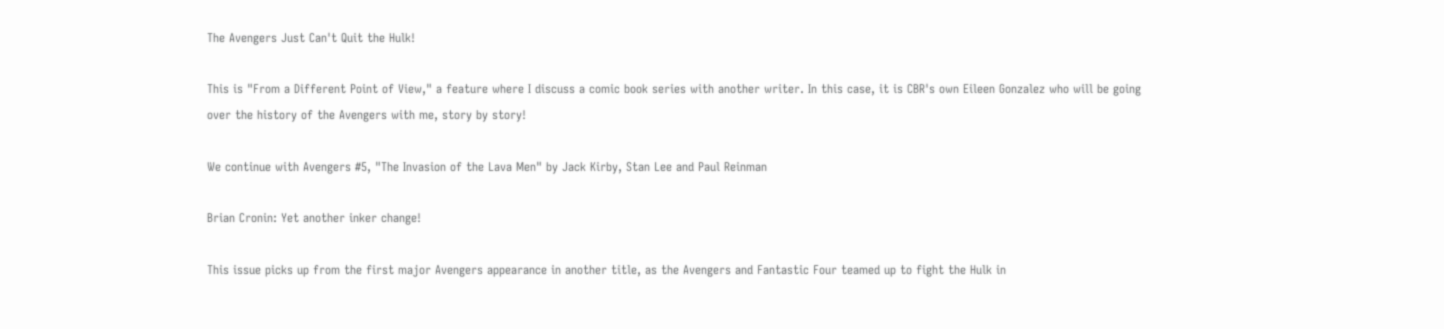The Avengers Just Can't Quit the Hulk!

This is "From a Different Point of View," a feature where I discuss a comic book series with another writer. In this case, it is CBR's own Eileen Gonzalez who will be going over the history of the Avengers with me, story by story!

We continue with Avengers #5, "The Invasion of the Lava Men" by Jack Kirby, Stan Lee and Paul Reinman

Brian Cronin: Yet another inker change!

This issue picks up from the first major Avengers appearance in another title, as the Avengers and Fantastic Four teamed up to fight the Hulk in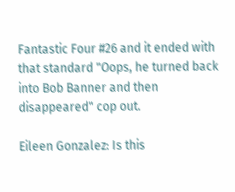Fantastic Four #26 and it ended with that standard "Oops, he turned back into Bob Banner and then disappeared" cop out.

Eileen Gonzalez: Is this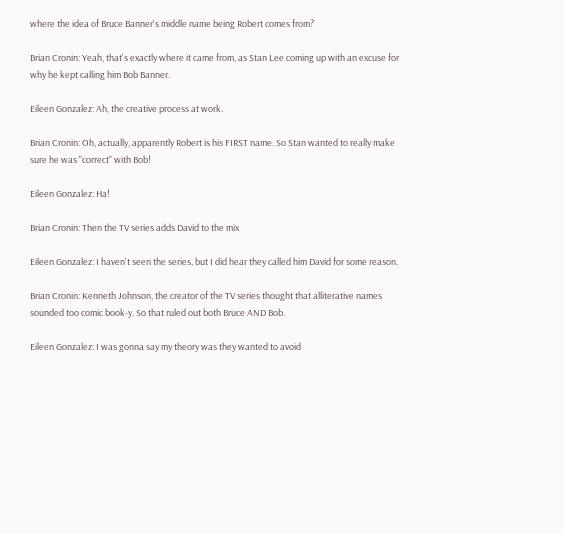where the idea of Bruce Banner's middle name being Robert comes from?

Brian Cronin: Yeah, that's exactly where it came from, as Stan Lee coming up with an excuse for why he kept calling him Bob Banner.

Eileen Gonzalez: Ah, the creative process at work.

Brian Cronin: Oh, actually, apparently Robert is his FIRST name. So Stan wanted to really make sure he was "correct" with Bob!

Eileen Gonzalez: Ha!

Brian Cronin: Then the TV series adds David to the mix

Eileen Gonzalez: I haven't seen the series, but I did hear they called him David for some reason.

Brian Cronin: Kenneth Johnson, the creator of the TV series thought that alliterative names sounded too comic book-y. So that ruled out both Bruce AND Bob.

Eileen Gonzalez: I was gonna say my theory was they wanted to avoid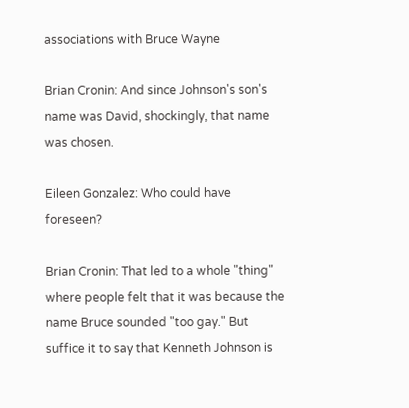associations with Bruce Wayne

Brian Cronin: And since Johnson's son's name was David, shockingly, that name was chosen.

Eileen Gonzalez: Who could have foreseen?

Brian Cronin: That led to a whole "thing" where people felt that it was because the name Bruce sounded "too gay." But suffice it to say that Kenneth Johnson is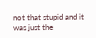not that stupid and it was just the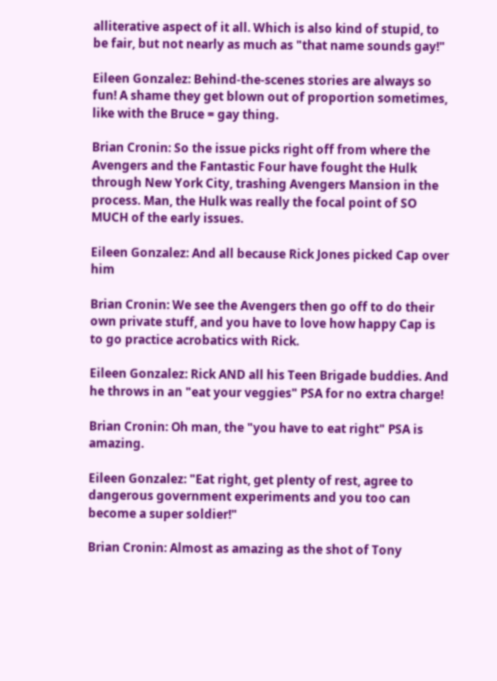alliterative aspect of it all. Which is also kind of stupid, to be fair, but not nearly as much as "that name sounds gay!"

Eileen Gonzalez: Behind-the-scenes stories are always so fun! A shame they get blown out of proportion sometimes, like with the Bruce = gay thing.

Brian Cronin: So the issue picks right off from where the Avengers and the Fantastic Four have fought the Hulk through New York City, trashing Avengers Mansion in the process. Man, the Hulk was really the focal point of SO MUCH of the early issues.

Eileen Gonzalez: And all because Rick Jones picked Cap over him

Brian Cronin: We see the Avengers then go off to do their own private stuff, and you have to love how happy Cap is to go practice acrobatics with Rick.

Eileen Gonzalez: Rick AND all his Teen Brigade buddies. And he throws in an "eat your veggies" PSA for no extra charge!

Brian Cronin: Oh man, the "you have to eat right" PSA is amazing.

Eileen Gonzalez: "Eat right, get plenty of rest, agree to dangerous government experiments and you too can become a super soldier!"

Brian Cronin: Almost as amazing as the shot of Tony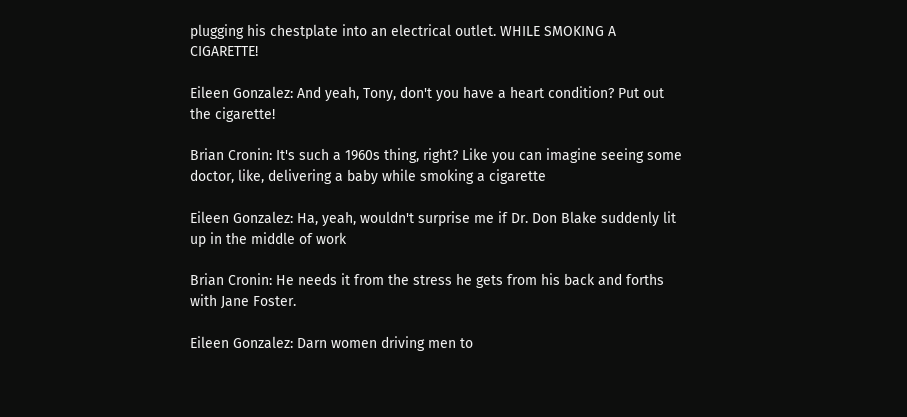plugging his chestplate into an electrical outlet. WHILE SMOKING A CIGARETTE!

Eileen Gonzalez: And yeah, Tony, don't you have a heart condition? Put out the cigarette!

Brian Cronin: It's such a 1960s thing, right? Like you can imagine seeing some doctor, like, delivering a baby while smoking a cigarette

Eileen Gonzalez: Ha, yeah, wouldn't surprise me if Dr. Don Blake suddenly lit up in the middle of work

Brian Cronin: He needs it from the stress he gets from his back and forths with Jane Foster.

Eileen Gonzalez: Darn women driving men to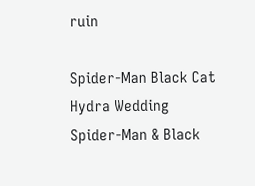ruin

Spider-Man Black Cat Hydra Wedding
Spider-Man & Black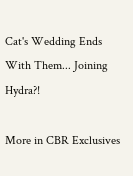Cat's Wedding Ends With Them... Joining Hydra?!

More in CBR Exclusives